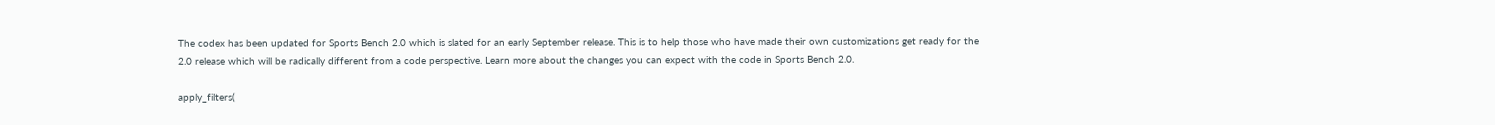The codex has been updated for Sports Bench 2.0 which is slated for an early September release. This is to help those who have made their own customizations get ready for the 2.0 release which will be radically different from a code perspective. Learn more about the changes you can expect with the code in Sports Bench 2.0.

apply_filters(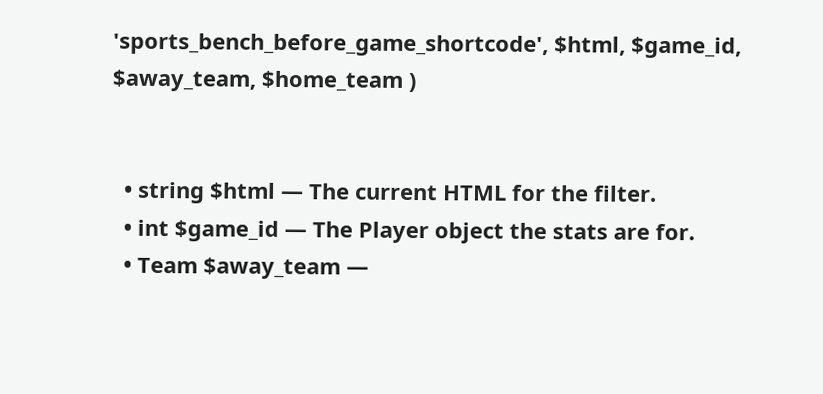'sports_bench_before_game_shortcode', $html, $game_id, $away_team, $home_team )


  • string $html — The current HTML for the filter.
  • int $game_id — The Player object the stats are for.
  • Team $away_team —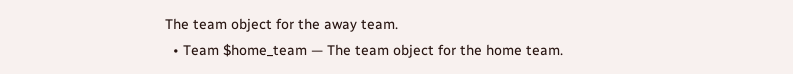The team object for the away team.
  • Team $home_team — The team object for the home team.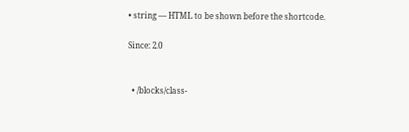• string — HTML to be shown before the shortcode.

Since: 2.0


  • /blocks/class-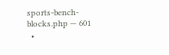sports-bench-blocks.php — 601
  •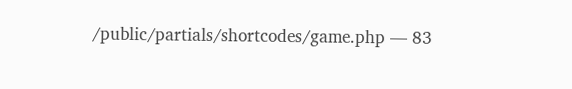/public/partials/shortcodes/game.php — 83